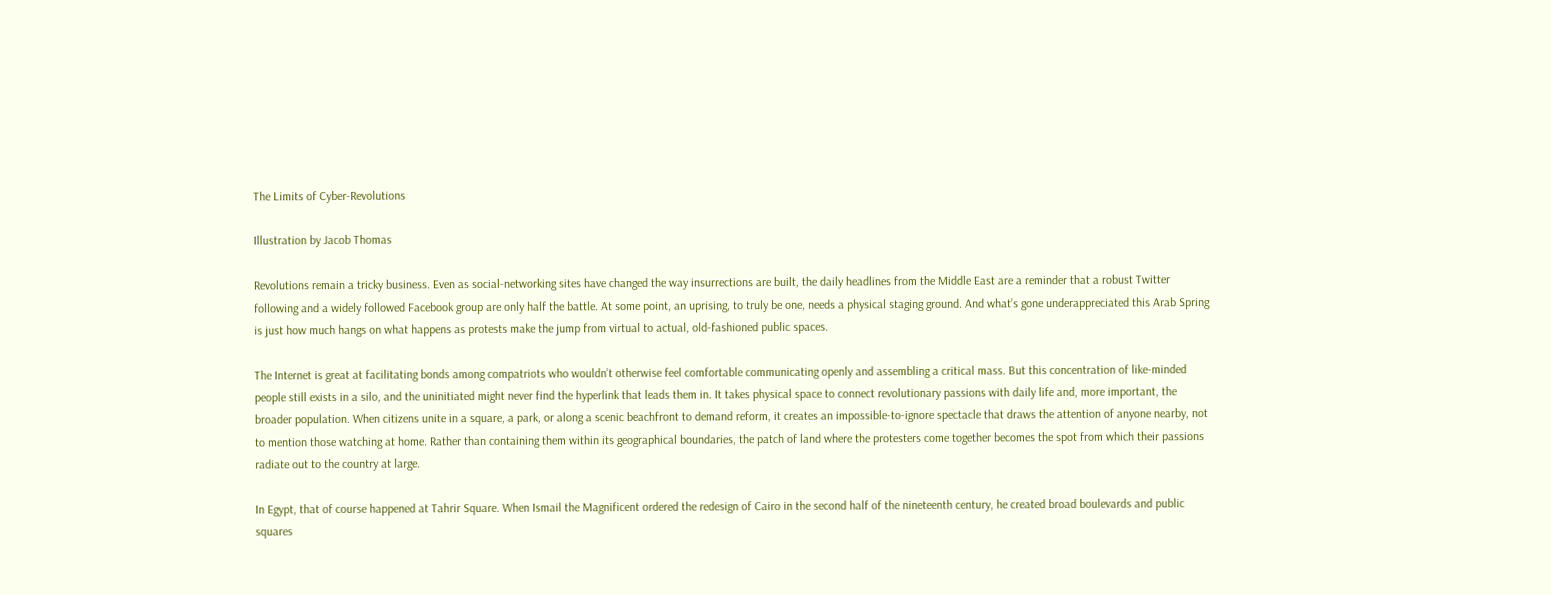The Limits of Cyber-Revolutions

Illustration by Jacob Thomas

Revolutions remain a tricky business. Even as social-networking sites have changed the way insurrections are built, the daily headlines from the Middle East are a reminder that a robust Twitter following and a widely followed Facebook group are only half the battle. At some point, an uprising, to truly be one, needs a physical staging ground. And what’s gone underappreciated this Arab Spring is just how much hangs on what happens as protests make the jump from virtual to actual, old-fashioned public spaces.

The Internet is great at facilitating bonds among compatriots who wouldn’t otherwise feel comfortable communicating openly and assembling a critical mass. But this concentration of like-minded people still exists in a silo, and the uninitiated might never find the hyperlink that leads them in. It takes physical space to connect revolutionary passions with daily life and, more important, the broader population. When citizens unite in a square, a park, or along a scenic beachfront to demand reform, it creates an impossible-to-ignore spectacle that draws the attention of anyone nearby, not to mention those watching at home. Rather than containing them within its geographical boundaries, the patch of land where the protesters come together becomes the spot from which their passions radiate out to the country at large.

In Egypt, that of course happened at Tahrir Square. When Ismail the Magnificent ordered the redesign of Cairo in the second half of the nineteenth century, he created broad boulevards and public squares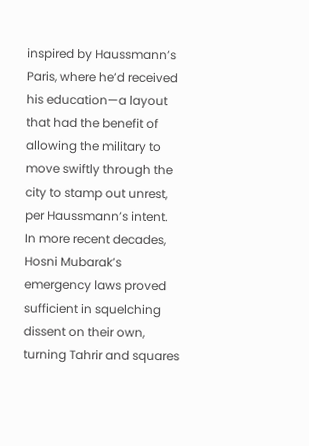inspired by Haussmann’s Paris, where he’d received his education—a layout that had the benefit of allowing the military to move swiftly through the city to stamp out unrest, per Haussmann’s intent. In more recent decades, Hosni Mubarak’s emergency laws proved sufficient in squelching dissent on their own, turning Tahrir and squares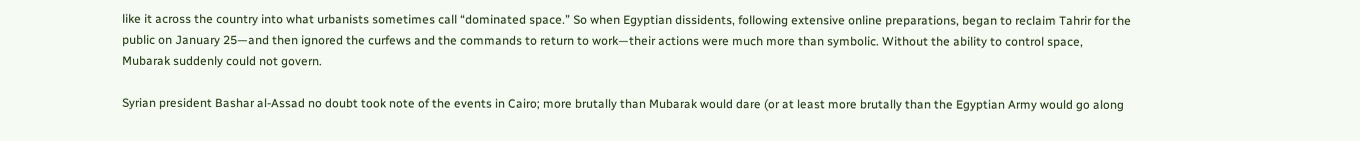like it across the country into what urbanists sometimes call “dominated space.” So when Egyptian dissidents, following extensive online preparations, began to reclaim Tahrir for the public on January 25—and then ignored the curfews and the commands to return to work—their actions were much more than symbolic. Without the ability to control space, Mubarak suddenly could not govern.

Syrian president Bashar al-Assad no doubt took note of the events in Cairo; more brutally than Mubarak would dare (or at least more brutally than the Egyptian Army would go along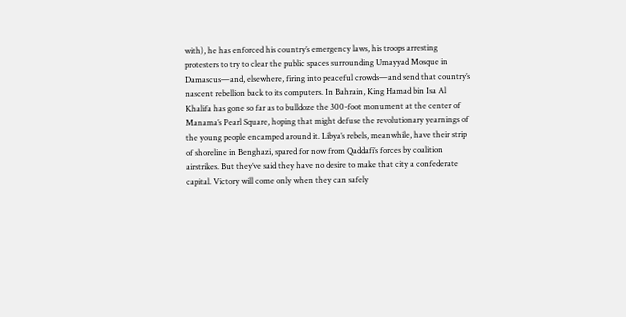with), he has enforced his country’s emergency laws, his troops arresting protesters to try to clear the public spaces surrounding Umayyad Mosque in Damascus—and, elsewhere, firing into peaceful crowds—and send that country’s nascent rebellion back to its computers. In Bahrain, King Hamad bin Isa Al Khalifa has gone so far as to bulldoze the 300-foot monument at the center of Manama’s Pearl Square, hoping that might defuse the revolutionary yearnings of the young people encamped around it. Libya’s rebels, meanwhile, have their strip of shoreline in Benghazi, spared for now from Qaddafi’s forces by coalition airstrikes. But they’ve said they have no desire to make that city a confederate capital. Victory will come only when they can safely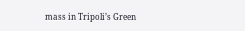mass in Tripoli’s Green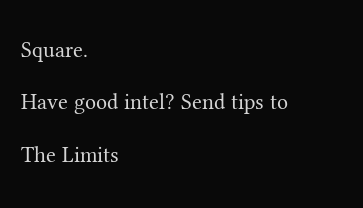Square.

Have good intel? Send tips to

The Limits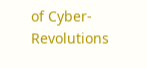of Cyber-Revolutions